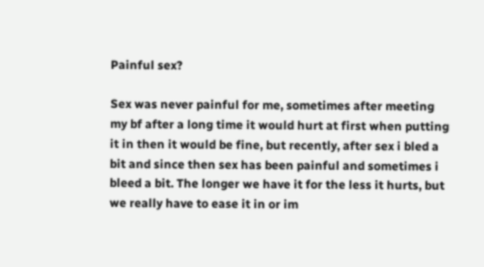Painful sex?

Sex was never painful for me, sometimes after meeting my bf after a long time it would hurt at first when putting it in then it would be fine, but recently, after sex i bled a bit and since then sex has been painful and sometimes i bleed a bit. The longer we have it for the less it hurts, but we really have to ease it in or im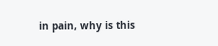in pain, why is this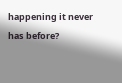happening it never has before?